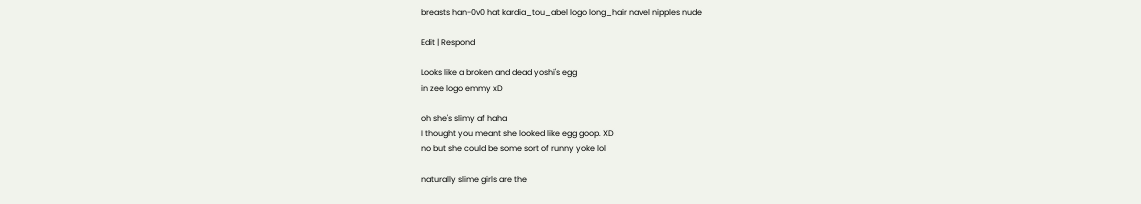breasts han-0v0 hat kardia_tou_abel logo long_hair navel nipples nude

Edit | Respond

Looks like a broken and dead yoshi's egg
in zee logo emmy xD

oh she's slimy af haha
I thought you meant she looked like egg goop. XD
no but she could be some sort of runny yoke lol

naturally slime girls are the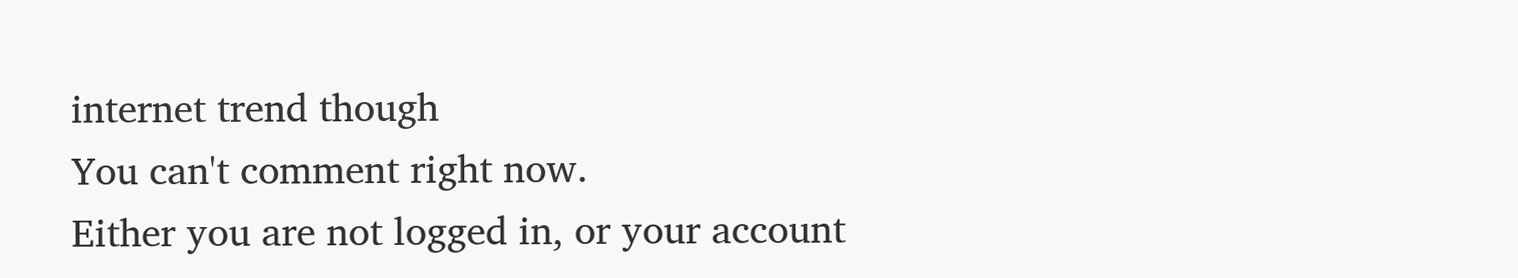internet trend though
You can't comment right now.
Either you are not logged in, or your account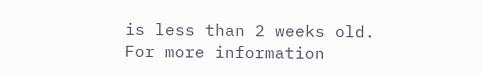is less than 2 weeks old.
For more information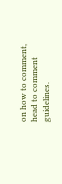on how to comment, head to comment guidelines.